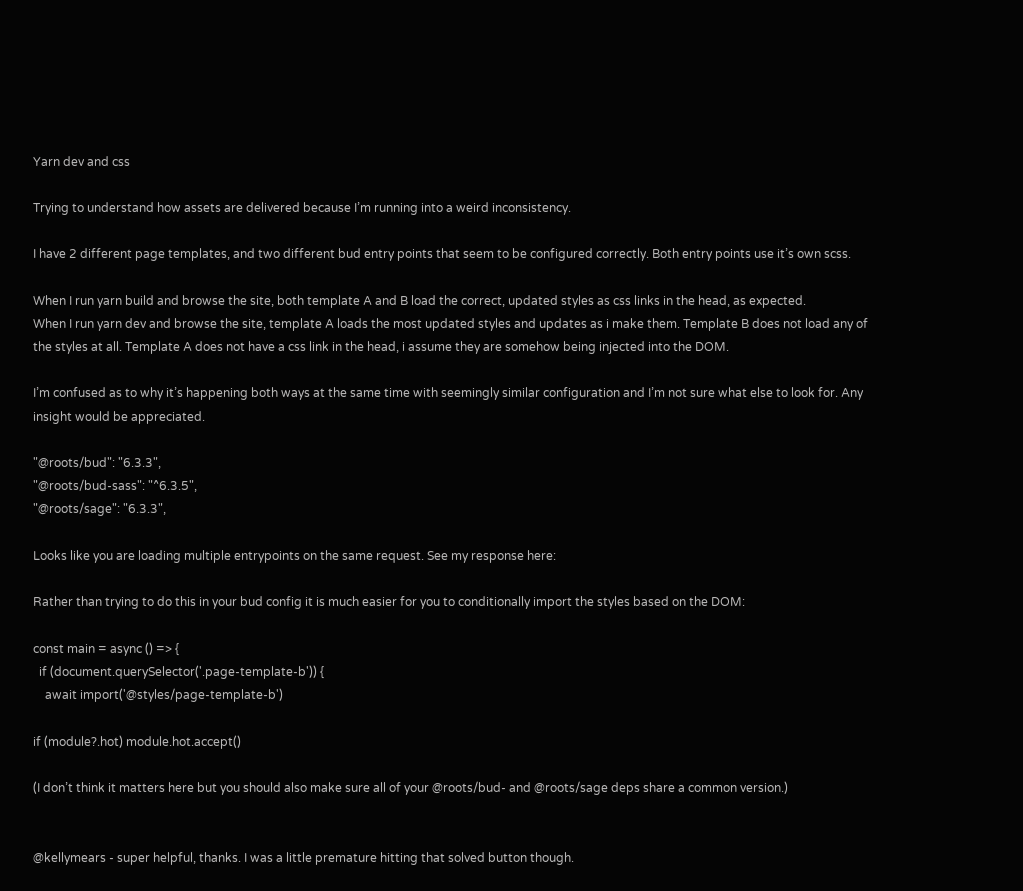Yarn dev and css

Trying to understand how assets are delivered because I’m running into a weird inconsistency.

I have 2 different page templates, and two different bud entry points that seem to be configured correctly. Both entry points use it’s own scss.

When I run yarn build and browse the site, both template A and B load the correct, updated styles as css links in the head, as expected.
When I run yarn dev and browse the site, template A loads the most updated styles and updates as i make them. Template B does not load any of the styles at all. Template A does not have a css link in the head, i assume they are somehow being injected into the DOM.

I’m confused as to why it’s happening both ways at the same time with seemingly similar configuration and I’m not sure what else to look for. Any insight would be appreciated.

"@roots/bud": "6.3.3",
"@roots/bud-sass": "^6.3.5",
"@roots/sage": "6.3.3",

Looks like you are loading multiple entrypoints on the same request. See my response here:

Rather than trying to do this in your bud config it is much easier for you to conditionally import the styles based on the DOM:

const main = async () => {
  if (document.querySelector('.page-template-b')) {
    await import('@styles/page-template-b')

if (module?.hot) module.hot.accept()

(I don’t think it matters here but you should also make sure all of your @roots/bud- and @roots/sage deps share a common version.)


@kellymears - super helpful, thanks. I was a little premature hitting that solved button though.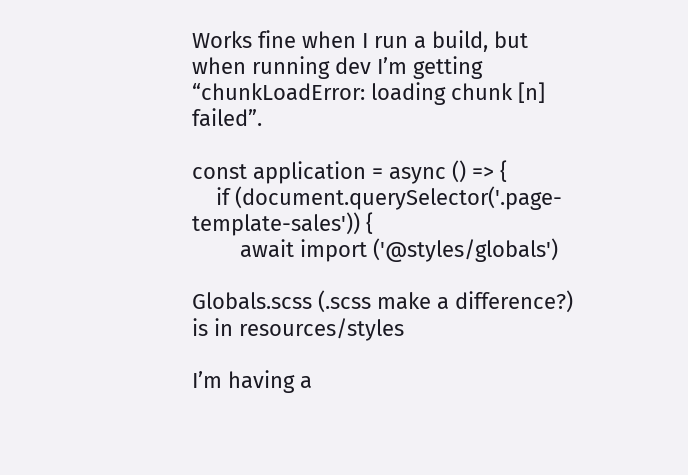Works fine when I run a build, but when running dev I’m getting “chunkLoadError: loading chunk [n] failed”.

const application = async () => {
    if (document.querySelector('.page-template-sales')) {
        await import ('@styles/globals')

Globals.scss (.scss make a difference?) is in resources/styles

I’m having a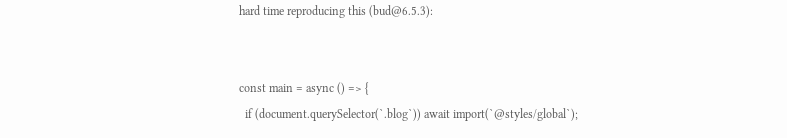hard time reproducing this (bud@6.5.3):


const main = async () => {
  if (document.querySelector(`.blog`)) await import(`@styles/global`);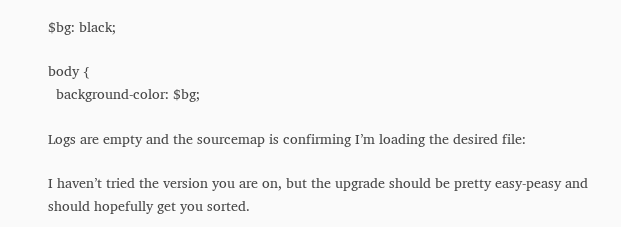$bg: black;

body {
  background-color: $bg;

Logs are empty and the sourcemap is confirming I’m loading the desired file:

I haven’t tried the version you are on, but the upgrade should be pretty easy-peasy and should hopefully get you sorted.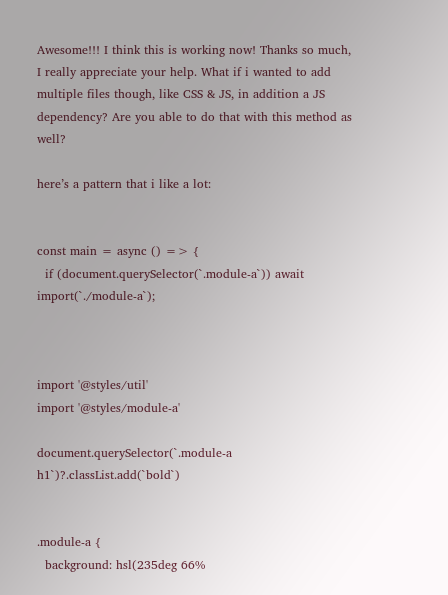Awesome!!! I think this is working now! Thanks so much, I really appreciate your help. What if i wanted to add multiple files though, like CSS & JS, in addition a JS dependency? Are you able to do that with this method as well?

here’s a pattern that i like a lot:


const main = async () => {
  if (document.querySelector(`.module-a`)) await import(`./module-a`);



import '@styles/util'
import '@styles/module-a'

document.querySelector(`.module-a h1`)?.classList.add(`bold`)


.module-a {
  background: hsl(235deg 66%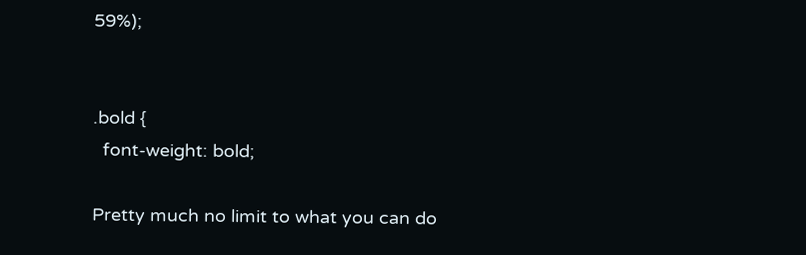59%);


.bold {
  font-weight: bold;

Pretty much no limit to what you can do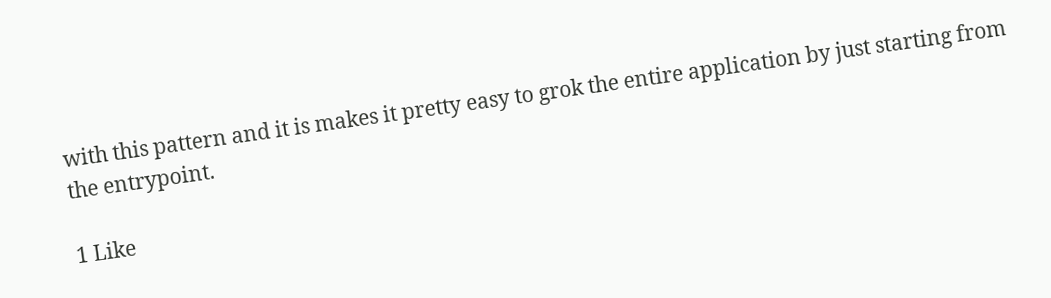with this pattern and it is makes it pretty easy to grok the entire application by just starting from the entrypoint.

1 Like